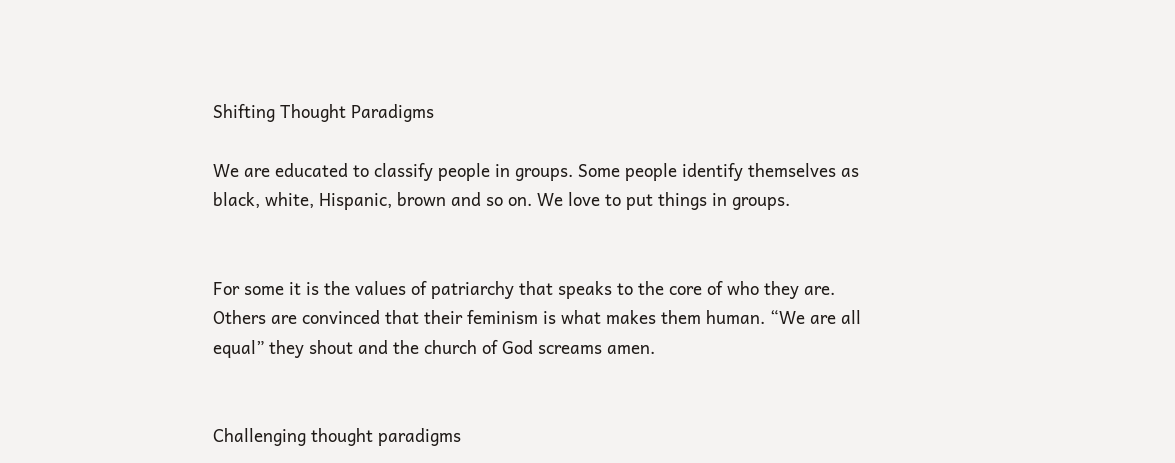Shifting Thought Paradigms

We are educated to classify people in groups. Some people identify themselves as black, white, Hispanic, brown and so on. We love to put things in groups.


For some it is the values of patriarchy that speaks to the core of who they are. Others are convinced that their feminism is what makes them human. “We are all equal” they shout and the church of God screams amen.


Challenging thought paradigms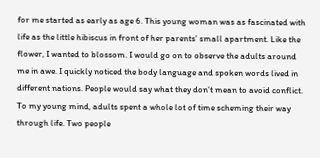for me started as early as age 6. This young woman was as fascinated with life as the little hibiscus in front of her parents’ small apartment. Like the flower, I wanted to blossom. I would go on to observe the adults around me in awe. I quickly noticed the body language and spoken words lived in different nations. People would say what they don’t mean to avoid conflict. To my young mind, adults spent a whole lot of time scheming their way through life. Two people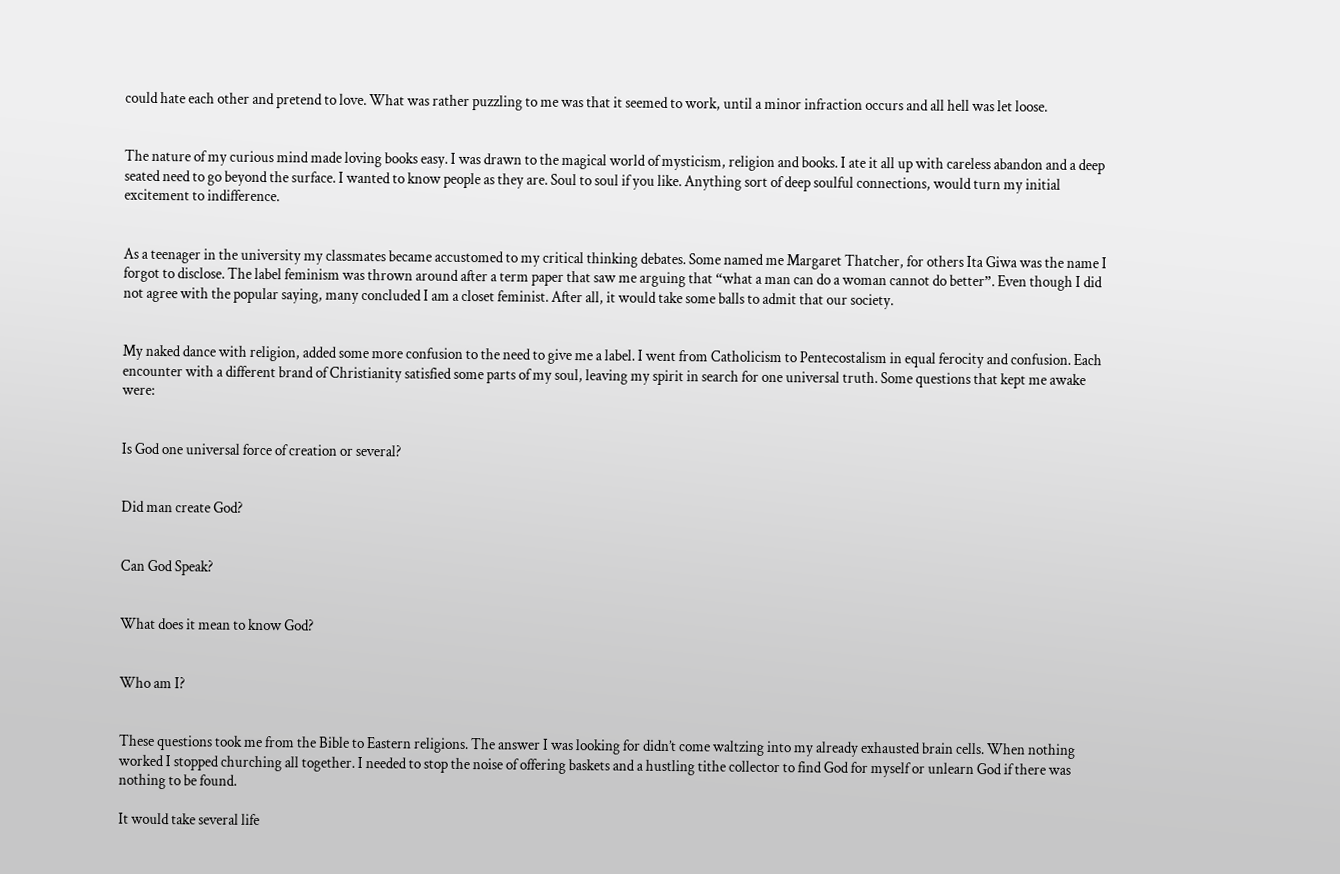could hate each other and pretend to love. What was rather puzzling to me was that it seemed to work, until a minor infraction occurs and all hell was let loose.


The nature of my curious mind made loving books easy. I was drawn to the magical world of mysticism, religion and books. I ate it all up with careless abandon and a deep seated need to go beyond the surface. I wanted to know people as they are. Soul to soul if you like. Anything sort of deep soulful connections, would turn my initial excitement to indifference.


As a teenager in the university my classmates became accustomed to my critical thinking debates. Some named me Margaret Thatcher, for others Ita Giwa was the name I forgot to disclose. The label feminism was thrown around after a term paper that saw me arguing that “what a man can do a woman cannot do better”. Even though I did not agree with the popular saying, many concluded I am a closet feminist. After all, it would take some balls to admit that our society.


My naked dance with religion, added some more confusion to the need to give me a label. I went from Catholicism to Pentecostalism in equal ferocity and confusion. Each encounter with a different brand of Christianity satisfied some parts of my soul, leaving my spirit in search for one universal truth. Some questions that kept me awake were:


Is God one universal force of creation or several?


Did man create God?


Can God Speak?


What does it mean to know God?


Who am I?


These questions took me from the Bible to Eastern religions. The answer I was looking for didn’t come waltzing into my already exhausted brain cells. When nothing worked I stopped churching all together. I needed to stop the noise of offering baskets and a hustling tithe collector to find God for myself or unlearn God if there was nothing to be found.

It would take several life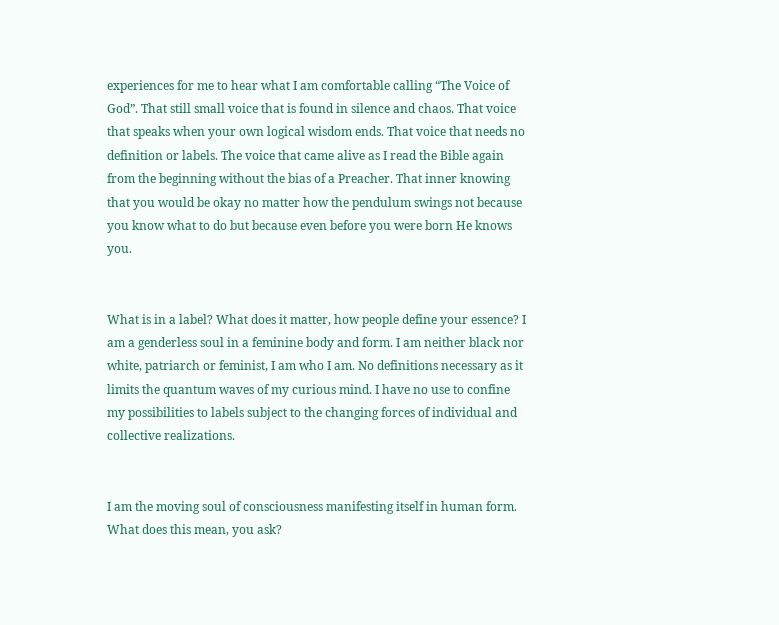experiences for me to hear what I am comfortable calling “The Voice of God”. That still small voice that is found in silence and chaos. That voice that speaks when your own logical wisdom ends. That voice that needs no definition or labels. The voice that came alive as I read the Bible again from the beginning without the bias of a Preacher. That inner knowing that you would be okay no matter how the pendulum swings not because you know what to do but because even before you were born He knows you.


What is in a label? What does it matter, how people define your essence? I am a genderless soul in a feminine body and form. I am neither black nor white, patriarch or feminist, I am who I am. No definitions necessary as it limits the quantum waves of my curious mind. I have no use to confine my possibilities to labels subject to the changing forces of individual and collective realizations.


I am the moving soul of consciousness manifesting itself in human form. What does this mean, you ask?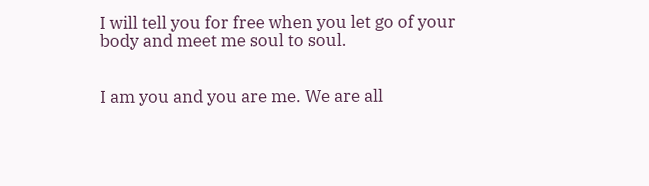I will tell you for free when you let go of your body and meet me soul to soul.


I am you and you are me. We are all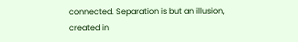connected. Separation is but an illusion, created in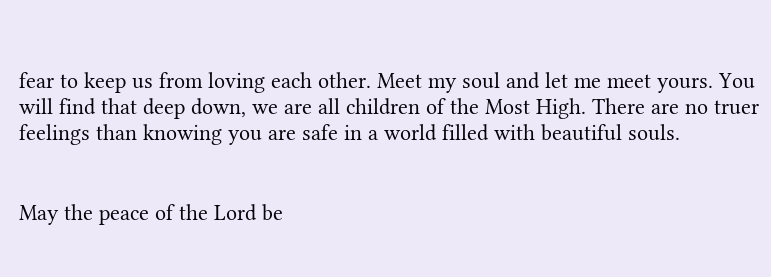fear to keep us from loving each other. Meet my soul and let me meet yours. You will find that deep down, we are all children of the Most High. There are no truer feelings than knowing you are safe in a world filled with beautiful souls.


May the peace of the Lord be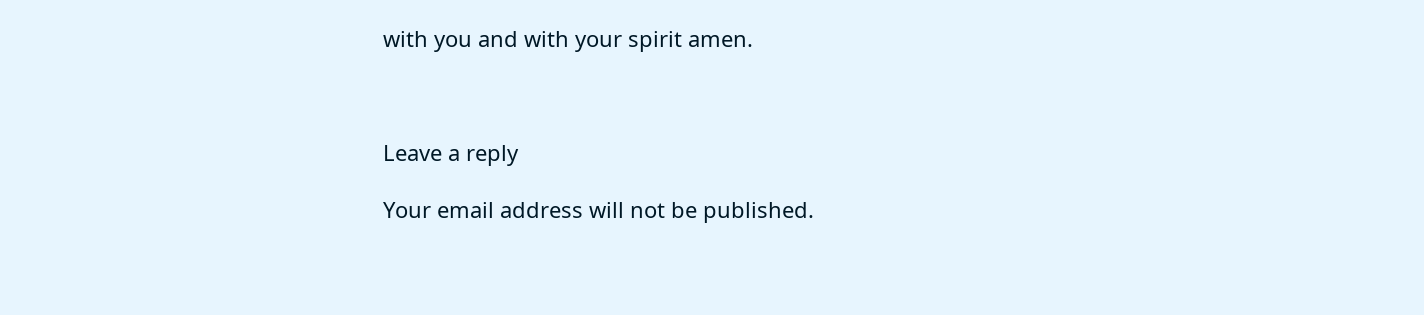with you and with your spirit amen.



Leave a reply

Your email address will not be published.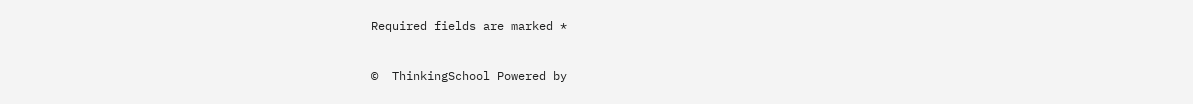Required fields are marked *


©  ThinkingSchool Powered by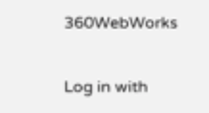360WebWorks

Log in with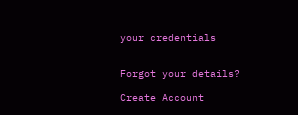your credentials


Forgot your details?

Create Account